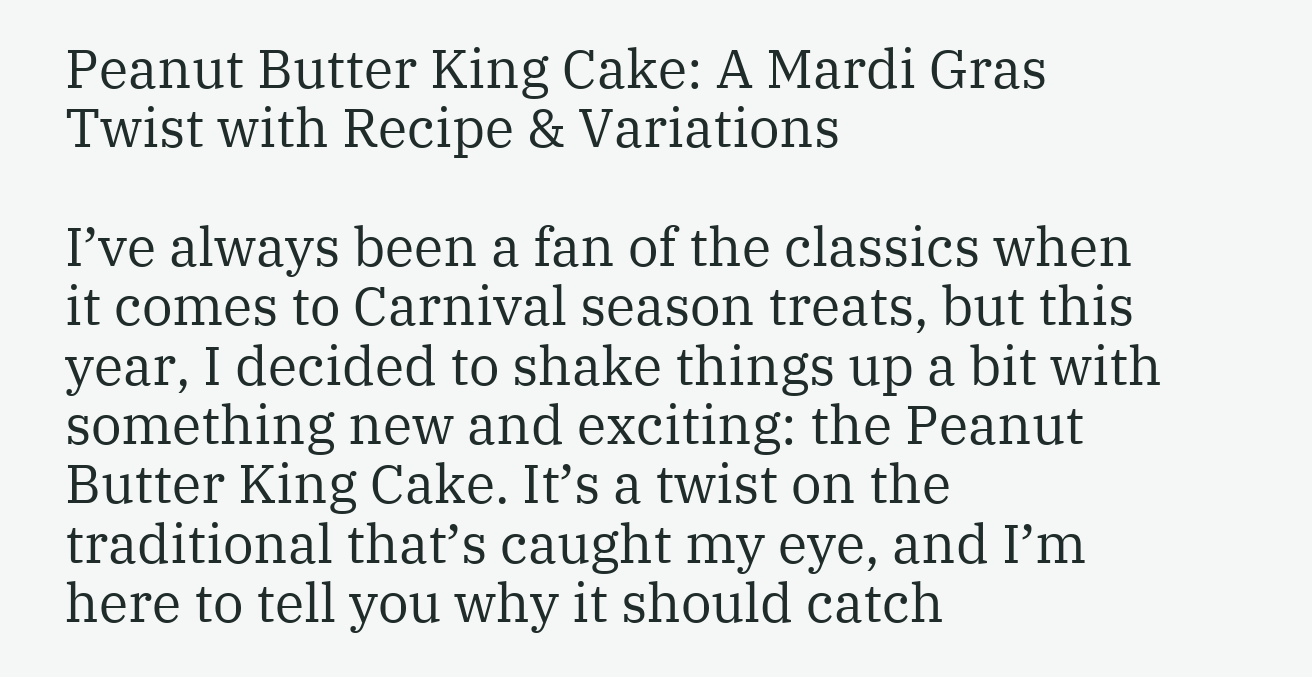Peanut Butter King Cake: A Mardi Gras Twist with Recipe & Variations

I’ve always been a fan of the classics when it comes to Carnival season treats, but this year, I decided to shake things up a bit with something new and exciting: the Peanut Butter King Cake. It’s a twist on the traditional that’s caught my eye, and I’m here to tell you why it should catch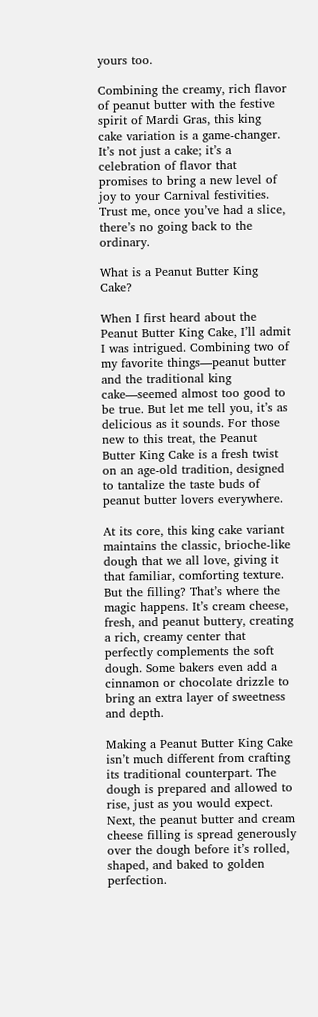yours too.

Combining the creamy, rich flavor of peanut butter with the festive spirit of Mardi Gras, this king cake variation is a game-changer. It’s not just a cake; it’s a celebration of flavor that promises to bring a new level of joy to your Carnival festivities. Trust me, once you’ve had a slice, there’s no going back to the ordinary.

What is a Peanut Butter King Cake?

When I first heard about the Peanut Butter King Cake, I’ll admit I was intrigued. Combining two of my favorite things—peanut butter and the traditional king cake—seemed almost too good to be true. But let me tell you, it’s as delicious as it sounds. For those new to this treat, the Peanut Butter King Cake is a fresh twist on an age-old tradition, designed to tantalize the taste buds of peanut butter lovers everywhere.

At its core, this king cake variant maintains the classic, brioche-like dough that we all love, giving it that familiar, comforting texture. But the filling? That’s where the magic happens. It’s cream cheese, fresh, and peanut buttery, creating a rich, creamy center that perfectly complements the soft dough. Some bakers even add a cinnamon or chocolate drizzle to bring an extra layer of sweetness and depth.

Making a Peanut Butter King Cake isn’t much different from crafting its traditional counterpart. The dough is prepared and allowed to rise, just as you would expect. Next, the peanut butter and cream cheese filling is spread generously over the dough before it’s rolled, shaped, and baked to golden perfection.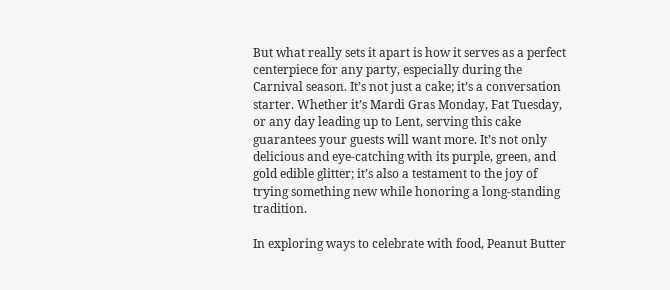But what really sets it apart is how it serves as a perfect centerpiece for any party, especially during the Carnival season. It’s not just a cake; it’s a conversation starter. Whether it’s Mardi Gras Monday, Fat Tuesday, or any day leading up to Lent, serving this cake guarantees your guests will want more. It’s not only delicious and eye-catching with its purple, green, and gold edible glitter; it’s also a testament to the joy of trying something new while honoring a long-standing tradition.

In exploring ways to celebrate with food, Peanut Butter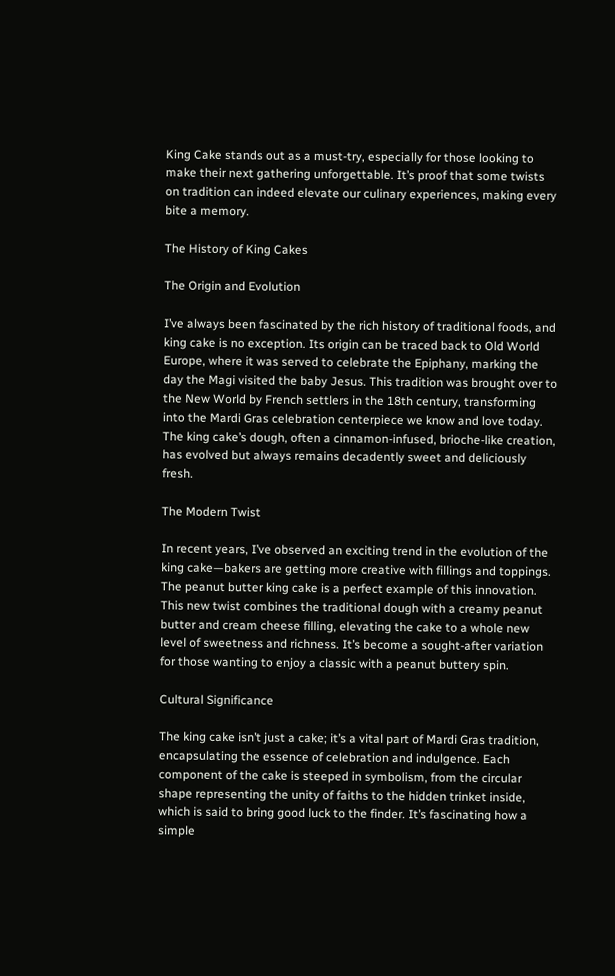King Cake stands out as a must-try, especially for those looking to make their next gathering unforgettable. It’s proof that some twists on tradition can indeed elevate our culinary experiences, making every bite a memory.

The History of King Cakes

The Origin and Evolution

I’ve always been fascinated by the rich history of traditional foods, and king cake is no exception. Its origin can be traced back to Old World Europe, where it was served to celebrate the Epiphany, marking the day the Magi visited the baby Jesus. This tradition was brought over to the New World by French settlers in the 18th century, transforming into the Mardi Gras celebration centerpiece we know and love today. The king cake’s dough, often a cinnamon-infused, brioche-like creation, has evolved but always remains decadently sweet and deliciously fresh.

The Modern Twist

In recent years, I’ve observed an exciting trend in the evolution of the king cake—bakers are getting more creative with fillings and toppings. The peanut butter king cake is a perfect example of this innovation. This new twist combines the traditional dough with a creamy peanut butter and cream cheese filling, elevating the cake to a whole new level of sweetness and richness. It’s become a sought-after variation for those wanting to enjoy a classic with a peanut buttery spin.

Cultural Significance

The king cake isn’t just a cake; it’s a vital part of Mardi Gras tradition, encapsulating the essence of celebration and indulgence. Each component of the cake is steeped in symbolism, from the circular shape representing the unity of faiths to the hidden trinket inside, which is said to bring good luck to the finder. It’s fascinating how a simple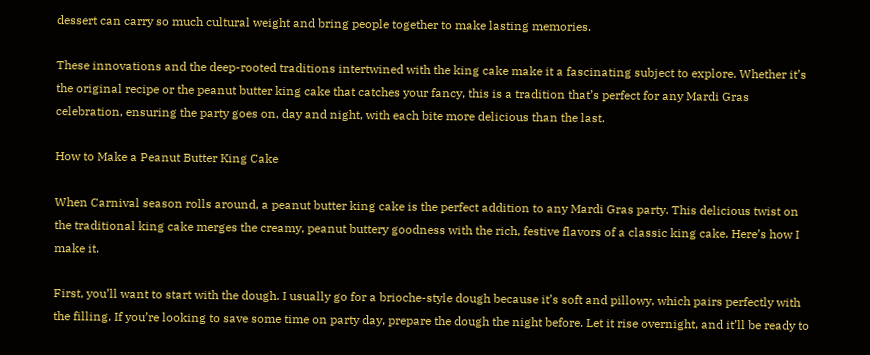dessert can carry so much cultural weight and bring people together to make lasting memories.

These innovations and the deep-rooted traditions intertwined with the king cake make it a fascinating subject to explore. Whether it’s the original recipe or the peanut butter king cake that catches your fancy, this is a tradition that’s perfect for any Mardi Gras celebration, ensuring the party goes on, day and night, with each bite more delicious than the last.

How to Make a Peanut Butter King Cake

When Carnival season rolls around, a peanut butter king cake is the perfect addition to any Mardi Gras party. This delicious twist on the traditional king cake merges the creamy, peanut buttery goodness with the rich, festive flavors of a classic king cake. Here’s how I make it.

First, you’ll want to start with the dough. I usually go for a brioche-style dough because it’s soft and pillowy, which pairs perfectly with the filling. If you’re looking to save some time on party day, prepare the dough the night before. Let it rise overnight, and it’ll be ready to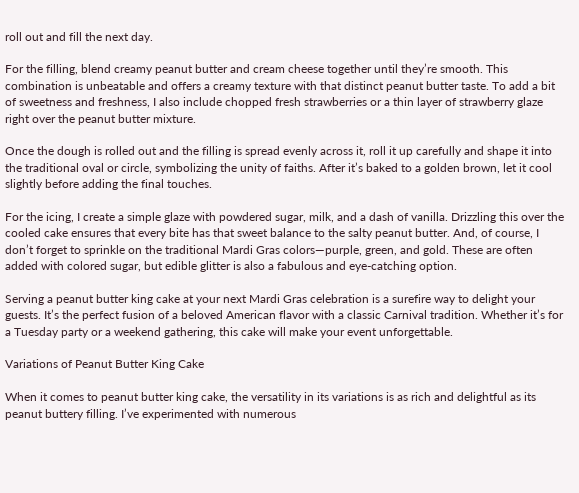roll out and fill the next day.

For the filling, blend creamy peanut butter and cream cheese together until they’re smooth. This combination is unbeatable and offers a creamy texture with that distinct peanut butter taste. To add a bit of sweetness and freshness, I also include chopped fresh strawberries or a thin layer of strawberry glaze right over the peanut butter mixture.

Once the dough is rolled out and the filling is spread evenly across it, roll it up carefully and shape it into the traditional oval or circle, symbolizing the unity of faiths. After it’s baked to a golden brown, let it cool slightly before adding the final touches.

For the icing, I create a simple glaze with powdered sugar, milk, and a dash of vanilla. Drizzling this over the cooled cake ensures that every bite has that sweet balance to the salty peanut butter. And, of course, I don’t forget to sprinkle on the traditional Mardi Gras colors—purple, green, and gold. These are often added with colored sugar, but edible glitter is also a fabulous and eye-catching option.

Serving a peanut butter king cake at your next Mardi Gras celebration is a surefire way to delight your guests. It’s the perfect fusion of a beloved American flavor with a classic Carnival tradition. Whether it’s for a Tuesday party or a weekend gathering, this cake will make your event unforgettable.

Variations of Peanut Butter King Cake

When it comes to peanut butter king cake, the versatility in its variations is as rich and delightful as its peanut buttery filling. I’ve experimented with numerous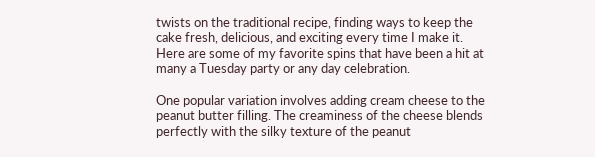twists on the traditional recipe, finding ways to keep the cake fresh, delicious, and exciting every time I make it. Here are some of my favorite spins that have been a hit at many a Tuesday party or any day celebration.

One popular variation involves adding cream cheese to the peanut butter filling. The creaminess of the cheese blends perfectly with the silky texture of the peanut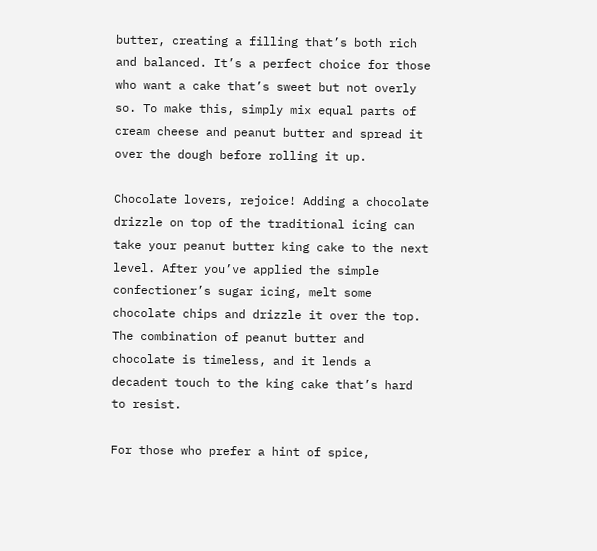butter, creating a filling that’s both rich and balanced. It’s a perfect choice for those who want a cake that’s sweet but not overly so. To make this, simply mix equal parts of cream cheese and peanut butter and spread it over the dough before rolling it up.

Chocolate lovers, rejoice! Adding a chocolate drizzle on top of the traditional icing can take your peanut butter king cake to the next level. After you’ve applied the simple confectioner’s sugar icing, melt some chocolate chips and drizzle it over the top. The combination of peanut butter and chocolate is timeless, and it lends a decadent touch to the king cake that’s hard to resist.

For those who prefer a hint of spice,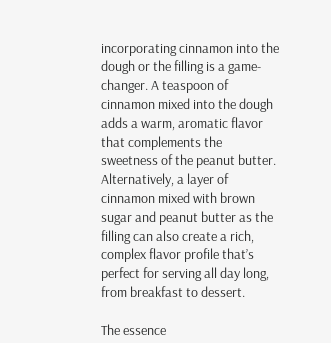incorporating cinnamon into the dough or the filling is a game-changer. A teaspoon of cinnamon mixed into the dough adds a warm, aromatic flavor that complements the sweetness of the peanut butter. Alternatively, a layer of cinnamon mixed with brown sugar and peanut butter as the filling can also create a rich, complex flavor profile that’s perfect for serving all day long, from breakfast to dessert.

The essence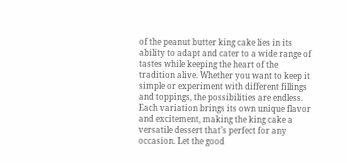of the peanut butter king cake lies in its ability to adapt and cater to a wide range of tastes while keeping the heart of the tradition alive. Whether you want to keep it simple or experiment with different fillings and toppings, the possibilities are endless. Each variation brings its own unique flavor and excitement, making the king cake a versatile dessert that’s perfect for any occasion. Let the good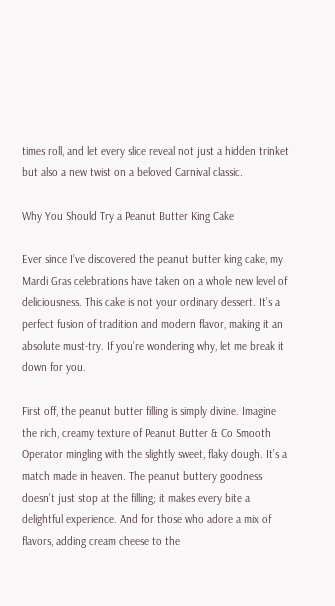times roll, and let every slice reveal not just a hidden trinket but also a new twist on a beloved Carnival classic.

Why You Should Try a Peanut Butter King Cake

Ever since I’ve discovered the peanut butter king cake, my Mardi Gras celebrations have taken on a whole new level of deliciousness. This cake is not your ordinary dessert. It’s a perfect fusion of tradition and modern flavor, making it an absolute must-try. If you’re wondering why, let me break it down for you.

First off, the peanut butter filling is simply divine. Imagine the rich, creamy texture of Peanut Butter & Co Smooth Operator mingling with the slightly sweet, flaky dough. It’s a match made in heaven. The peanut buttery goodness doesn’t just stop at the filling; it makes every bite a delightful experience. And for those who adore a mix of flavors, adding cream cheese to the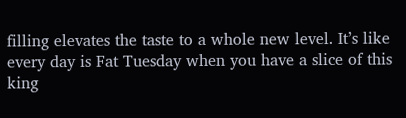filling elevates the taste to a whole new level. It’s like every day is Fat Tuesday when you have a slice of this king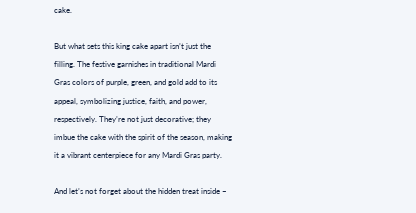cake.

But what sets this king cake apart isn’t just the filling. The festive garnishes in traditional Mardi Gras colors of purple, green, and gold add to its appeal, symbolizing justice, faith, and power, respectively. They’re not just decorative; they imbue the cake with the spirit of the season, making it a vibrant centerpiece for any Mardi Gras party.

And let’s not forget about the hidden treat inside –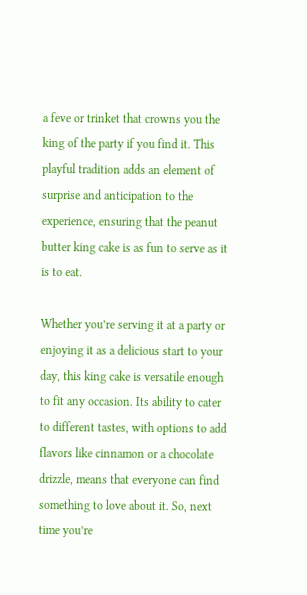a feve or trinket that crowns you the king of the party if you find it. This playful tradition adds an element of surprise and anticipation to the experience, ensuring that the peanut butter king cake is as fun to serve as it is to eat.

Whether you’re serving it at a party or enjoying it as a delicious start to your day, this king cake is versatile enough to fit any occasion. Its ability to cater to different tastes, with options to add flavors like cinnamon or a chocolate drizzle, means that everyone can find something to love about it. So, next time you’re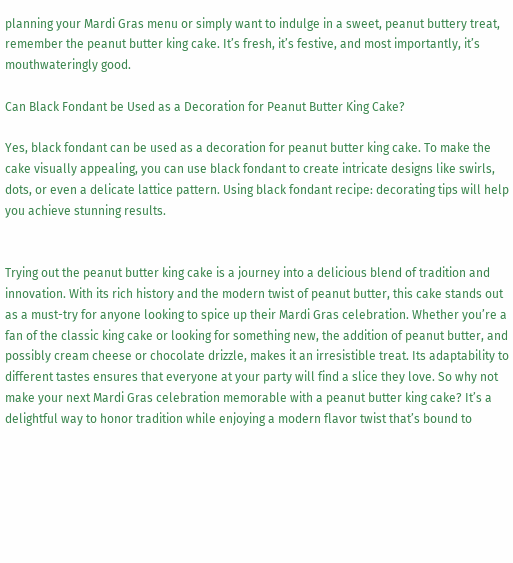planning your Mardi Gras menu or simply want to indulge in a sweet, peanut buttery treat, remember the peanut butter king cake. It’s fresh, it’s festive, and most importantly, it’s mouthwateringly good.

Can Black Fondant be Used as a Decoration for Peanut Butter King Cake?

Yes, black fondant can be used as a decoration for peanut butter king cake. To make the cake visually appealing, you can use black fondant to create intricate designs like swirls, dots, or even a delicate lattice pattern. Using black fondant recipe: decorating tips will help you achieve stunning results.


Trying out the peanut butter king cake is a journey into a delicious blend of tradition and innovation. With its rich history and the modern twist of peanut butter, this cake stands out as a must-try for anyone looking to spice up their Mardi Gras celebration. Whether you’re a fan of the classic king cake or looking for something new, the addition of peanut butter, and possibly cream cheese or chocolate drizzle, makes it an irresistible treat. Its adaptability to different tastes ensures that everyone at your party will find a slice they love. So why not make your next Mardi Gras celebration memorable with a peanut butter king cake? It’s a delightful way to honor tradition while enjoying a modern flavor twist that’s bound to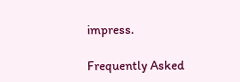impress.

Frequently Asked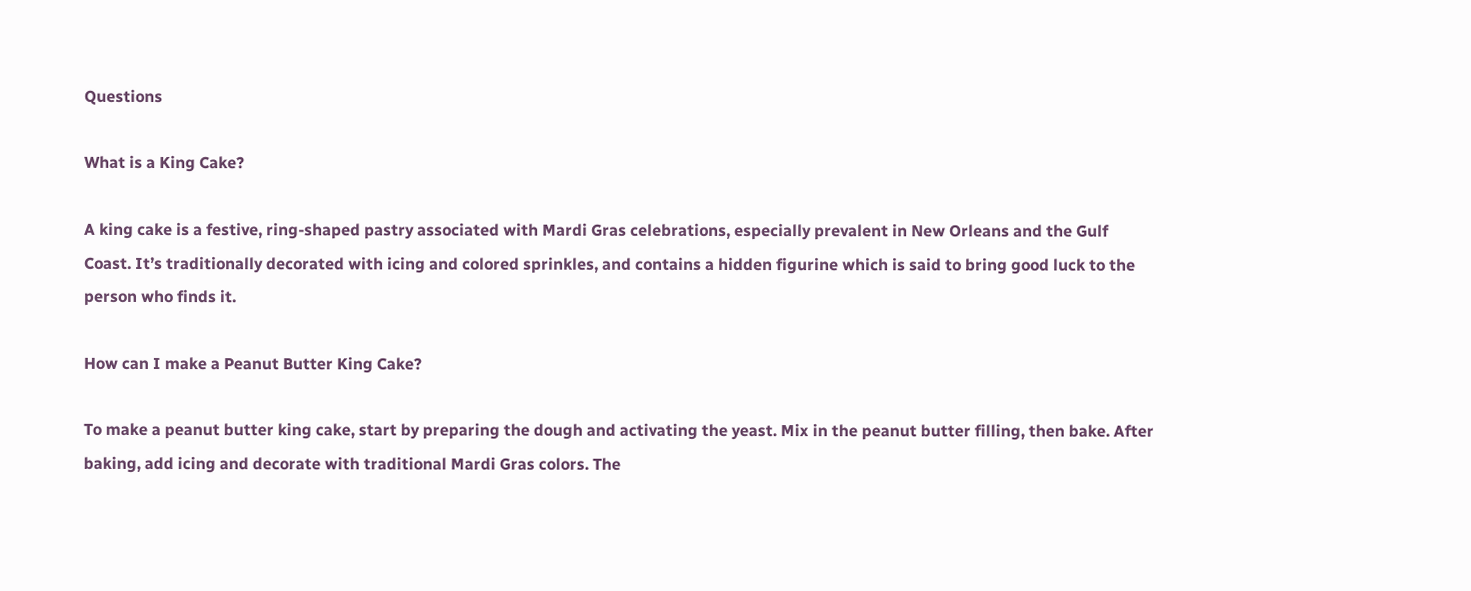Questions

What is a King Cake?

A king cake is a festive, ring-shaped pastry associated with Mardi Gras celebrations, especially prevalent in New Orleans and the Gulf Coast. It’s traditionally decorated with icing and colored sprinkles, and contains a hidden figurine which is said to bring good luck to the person who finds it.

How can I make a Peanut Butter King Cake?

To make a peanut butter king cake, start by preparing the dough and activating the yeast. Mix in the peanut butter filling, then bake. After baking, add icing and decorate with traditional Mardi Gras colors. The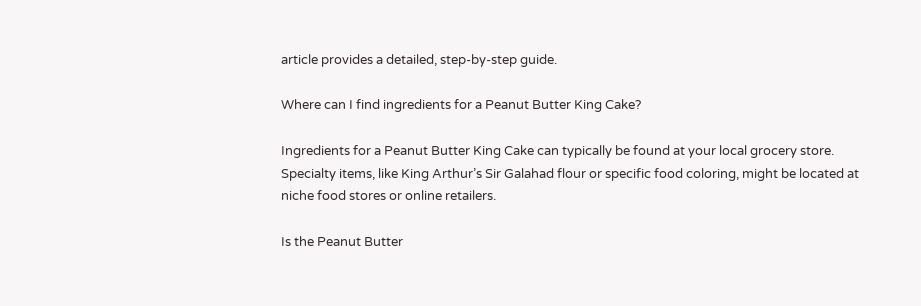article provides a detailed, step-by-step guide.

Where can I find ingredients for a Peanut Butter King Cake?

Ingredients for a Peanut Butter King Cake can typically be found at your local grocery store. Specialty items, like King Arthur’s Sir Galahad flour or specific food coloring, might be located at niche food stores or online retailers.

Is the Peanut Butter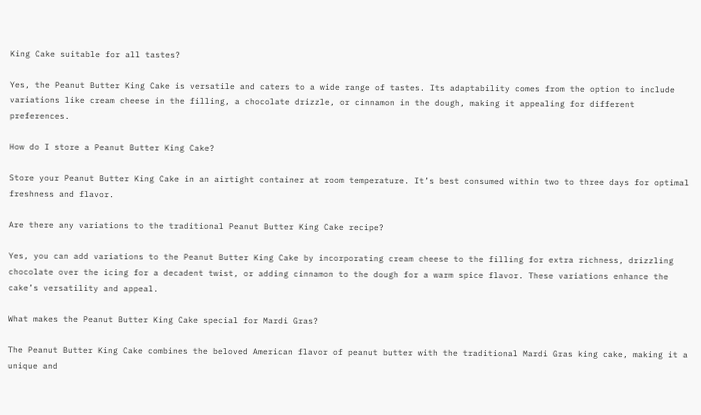King Cake suitable for all tastes?

Yes, the Peanut Butter King Cake is versatile and caters to a wide range of tastes. Its adaptability comes from the option to include variations like cream cheese in the filling, a chocolate drizzle, or cinnamon in the dough, making it appealing for different preferences.

How do I store a Peanut Butter King Cake?

Store your Peanut Butter King Cake in an airtight container at room temperature. It’s best consumed within two to three days for optimal freshness and flavor.

Are there any variations to the traditional Peanut Butter King Cake recipe?

Yes, you can add variations to the Peanut Butter King Cake by incorporating cream cheese to the filling for extra richness, drizzling chocolate over the icing for a decadent twist, or adding cinnamon to the dough for a warm spice flavor. These variations enhance the cake’s versatility and appeal.

What makes the Peanut Butter King Cake special for Mardi Gras?

The Peanut Butter King Cake combines the beloved American flavor of peanut butter with the traditional Mardi Gras king cake, making it a unique and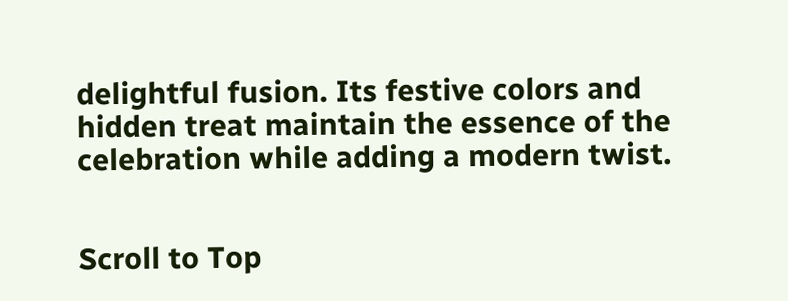delightful fusion. Its festive colors and hidden treat maintain the essence of the celebration while adding a modern twist.


Scroll to Top